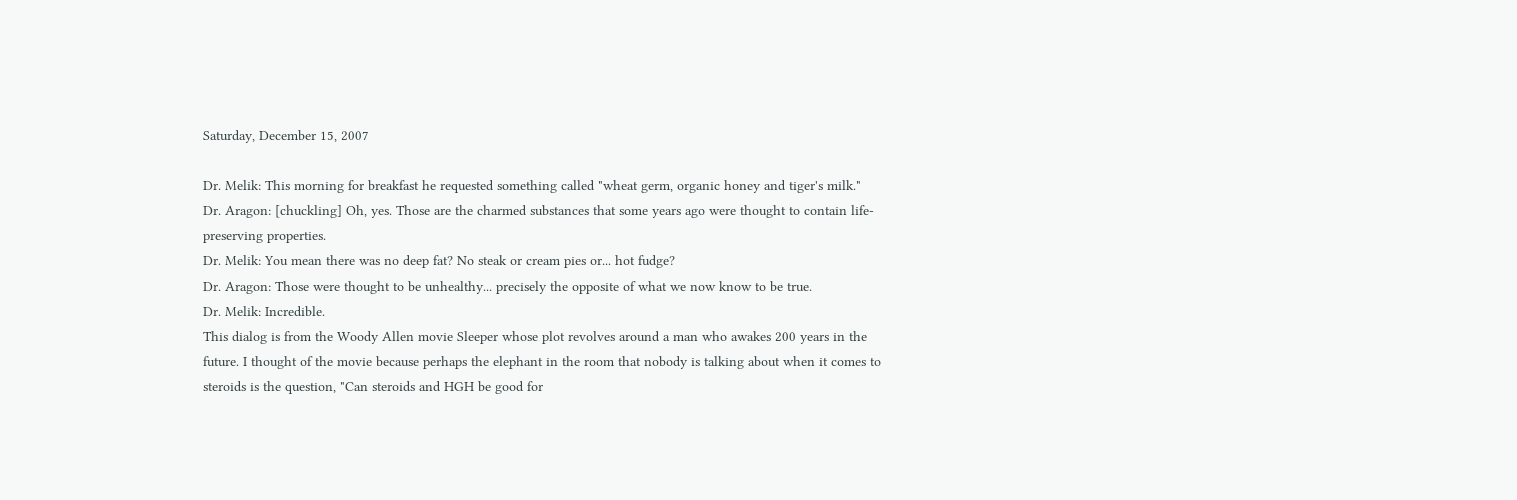Saturday, December 15, 2007

Dr. Melik: This morning for breakfast he requested something called "wheat germ, organic honey and tiger's milk."
Dr. Aragon: [chuckling] Oh, yes. Those are the charmed substances that some years ago were thought to contain life-preserving properties.
Dr. Melik: You mean there was no deep fat? No steak or cream pies or... hot fudge?
Dr. Aragon: Those were thought to be unhealthy... precisely the opposite of what we now know to be true.
Dr. Melik: Incredible.
This dialog is from the Woody Allen movie Sleeper whose plot revolves around a man who awakes 200 years in the future. I thought of the movie because perhaps the elephant in the room that nobody is talking about when it comes to steroids is the question, "Can steroids and HGH be good for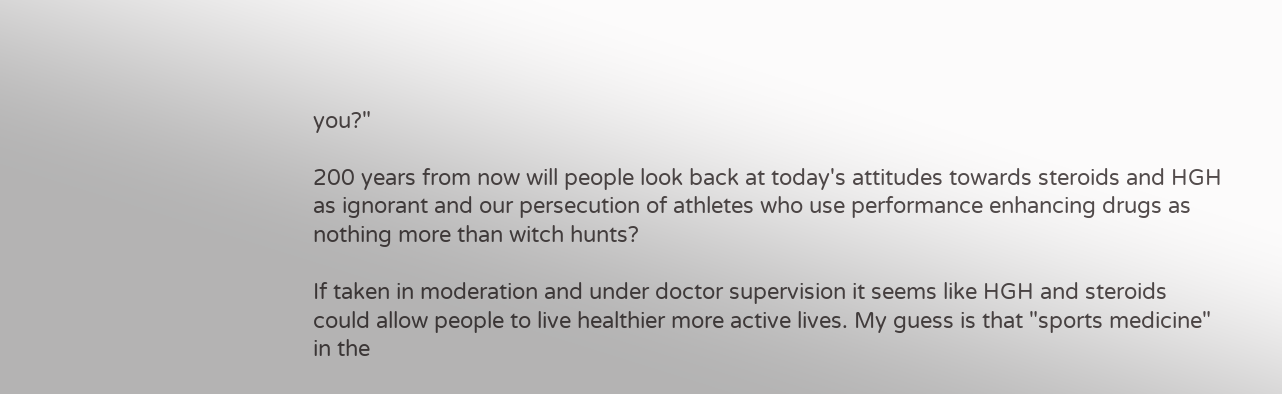you?"

200 years from now will people look back at today's attitudes towards steroids and HGH as ignorant and our persecution of athletes who use performance enhancing drugs as nothing more than witch hunts?

If taken in moderation and under doctor supervision it seems like HGH and steroids could allow people to live healthier more active lives. My guess is that "sports medicine" in the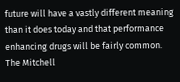future will have a vastly different meaning than it does today and that performance enhancing drugs will be fairly common. The Mitchell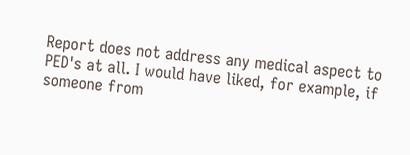Report does not address any medical aspect to PED's at all. I would have liked, for example, if someone from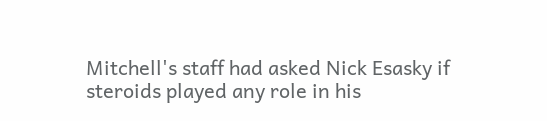Mitchell's staff had asked Nick Esasky if steroids played any role in his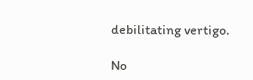debilitating vertigo.

No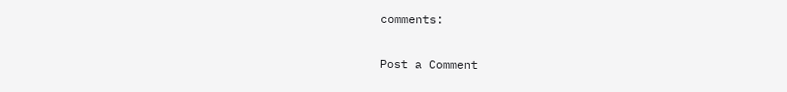comments:

Post a Comment